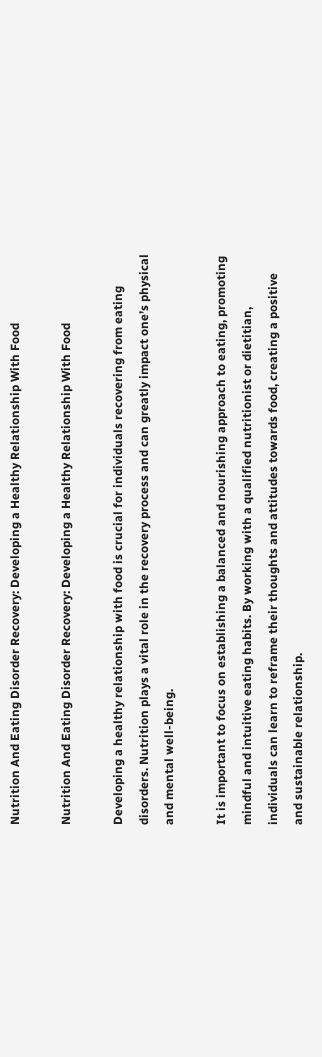Nutrition And Eating Disorder Recovery: Developing a Healthy Relationship With Food

Nutrition And Eating Disorder Recovery: Developing a Healthy Relationship With Food

Developing a healthy relationship with food is crucial for individuals recovering from eating disorders. Nutrition plays a vital role in the recovery process and can greatly impact one’s physical and mental well-being.

It is important to focus on establishing a balanced and nourishing approach to eating, promoting mindful and intuitive eating habits. By working with a qualified nutritionist or dietitian, individuals can learn to reframe their thoughts and attitudes towards food, creating a positive and sustainable relationship.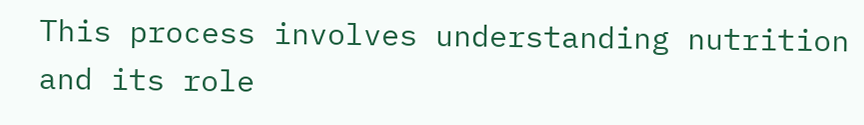This process involves understanding nutrition and its role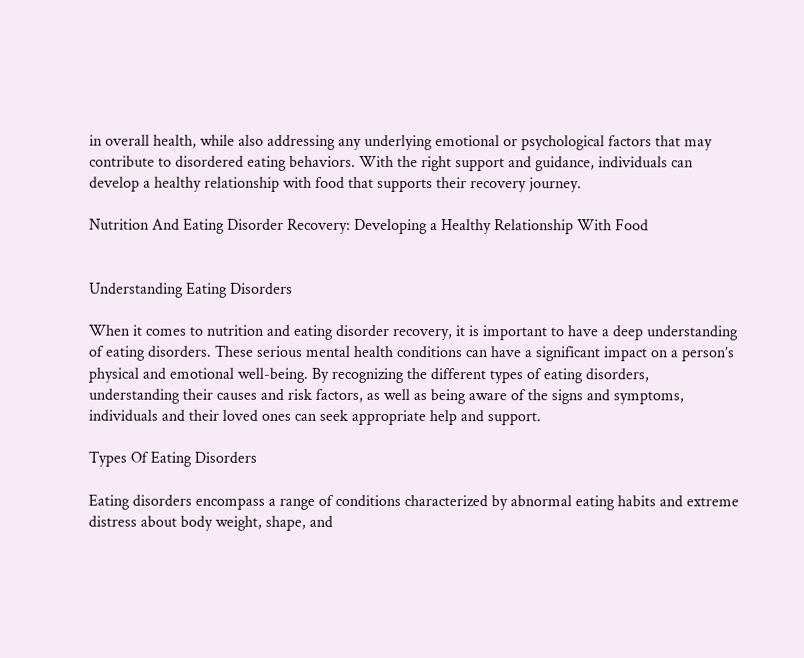in overall health, while also addressing any underlying emotional or psychological factors that may contribute to disordered eating behaviors. With the right support and guidance, individuals can develop a healthy relationship with food that supports their recovery journey.

Nutrition And Eating Disorder Recovery: Developing a Healthy Relationship With Food


Understanding Eating Disorders

When it comes to nutrition and eating disorder recovery, it is important to have a deep understanding of eating disorders. These serious mental health conditions can have a significant impact on a person’s physical and emotional well-being. By recognizing the different types of eating disorders, understanding their causes and risk factors, as well as being aware of the signs and symptoms, individuals and their loved ones can seek appropriate help and support.

Types Of Eating Disorders

Eating disorders encompass a range of conditions characterized by abnormal eating habits and extreme distress about body weight, shape, and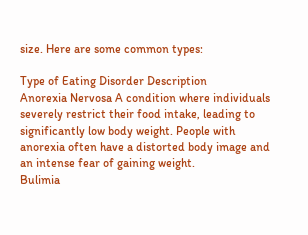size. Here are some common types:

Type of Eating Disorder Description
Anorexia Nervosa A condition where individuals severely restrict their food intake, leading to significantly low body weight. People with anorexia often have a distorted body image and an intense fear of gaining weight.
Bulimia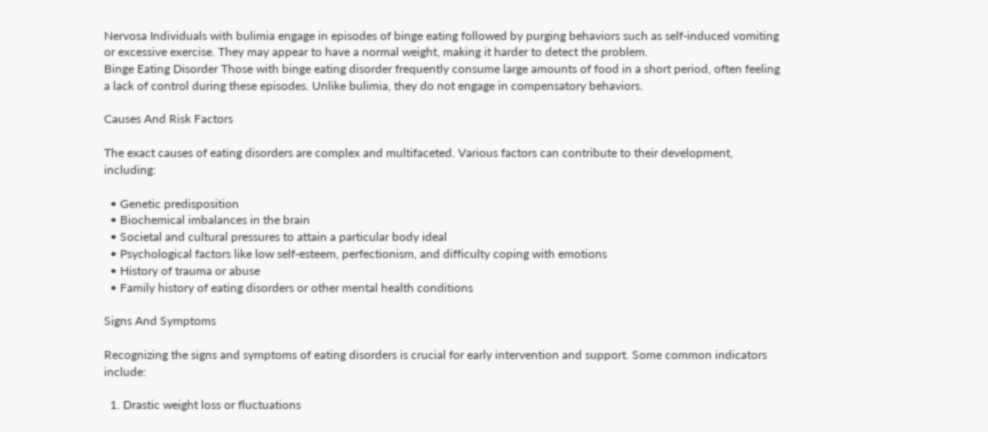Nervosa Individuals with bulimia engage in episodes of binge eating followed by purging behaviors such as self-induced vomiting or excessive exercise. They may appear to have a normal weight, making it harder to detect the problem.
Binge Eating Disorder Those with binge eating disorder frequently consume large amounts of food in a short period, often feeling a lack of control during these episodes. Unlike bulimia, they do not engage in compensatory behaviors.

Causes And Risk Factors

The exact causes of eating disorders are complex and multifaceted. Various factors can contribute to their development, including:

  • Genetic predisposition
  • Biochemical imbalances in the brain
  • Societal and cultural pressures to attain a particular body ideal
  • Psychological factors like low self-esteem, perfectionism, and difficulty coping with emotions
  • History of trauma or abuse
  • Family history of eating disorders or other mental health conditions

Signs And Symptoms

Recognizing the signs and symptoms of eating disorders is crucial for early intervention and support. Some common indicators include:

  1. Drastic weight loss or fluctuations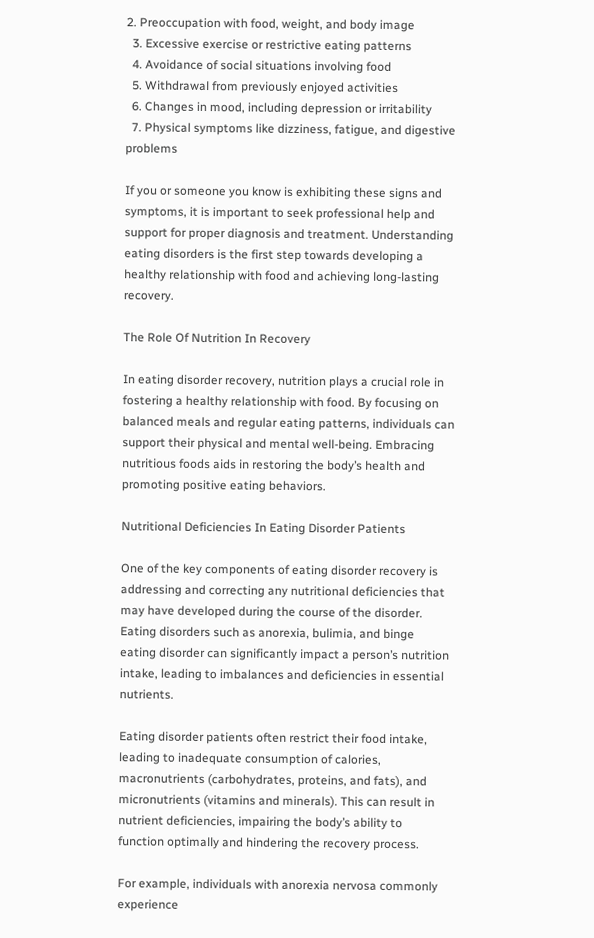2. Preoccupation with food, weight, and body image
  3. Excessive exercise or restrictive eating patterns
  4. Avoidance of social situations involving food
  5. Withdrawal from previously enjoyed activities
  6. Changes in mood, including depression or irritability
  7. Physical symptoms like dizziness, fatigue, and digestive problems

If you or someone you know is exhibiting these signs and symptoms, it is important to seek professional help and support for proper diagnosis and treatment. Understanding eating disorders is the first step towards developing a healthy relationship with food and achieving long-lasting recovery.

The Role Of Nutrition In Recovery

In eating disorder recovery, nutrition plays a crucial role in fostering a healthy relationship with food. By focusing on balanced meals and regular eating patterns, individuals can support their physical and mental well-being. Embracing nutritious foods aids in restoring the body’s health and promoting positive eating behaviors.

Nutritional Deficiencies In Eating Disorder Patients

One of the key components of eating disorder recovery is addressing and correcting any nutritional deficiencies that may have developed during the course of the disorder. Eating disorders such as anorexia, bulimia, and binge eating disorder can significantly impact a person’s nutrition intake, leading to imbalances and deficiencies in essential nutrients.

Eating disorder patients often restrict their food intake, leading to inadequate consumption of calories, macronutrients (carbohydrates, proteins, and fats), and micronutrients (vitamins and minerals). This can result in nutrient deficiencies, impairing the body’s ability to function optimally and hindering the recovery process.

For example, individuals with anorexia nervosa commonly experience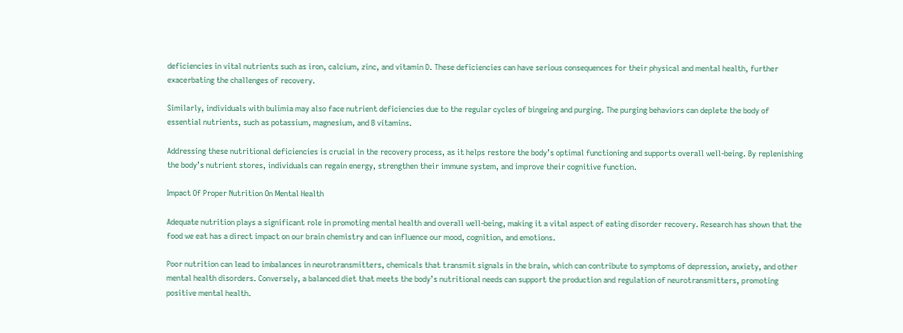deficiencies in vital nutrients such as iron, calcium, zinc, and vitamin D. These deficiencies can have serious consequences for their physical and mental health, further exacerbating the challenges of recovery.

Similarly, individuals with bulimia may also face nutrient deficiencies due to the regular cycles of bingeing and purging. The purging behaviors can deplete the body of essential nutrients, such as potassium, magnesium, and B vitamins.

Addressing these nutritional deficiencies is crucial in the recovery process, as it helps restore the body’s optimal functioning and supports overall well-being. By replenishing the body’s nutrient stores, individuals can regain energy, strengthen their immune system, and improve their cognitive function.

Impact Of Proper Nutrition On Mental Health

Adequate nutrition plays a significant role in promoting mental health and overall well-being, making it a vital aspect of eating disorder recovery. Research has shown that the food we eat has a direct impact on our brain chemistry and can influence our mood, cognition, and emotions.

Poor nutrition can lead to imbalances in neurotransmitters, chemicals that transmit signals in the brain, which can contribute to symptoms of depression, anxiety, and other mental health disorders. Conversely, a balanced diet that meets the body’s nutritional needs can support the production and regulation of neurotransmitters, promoting positive mental health.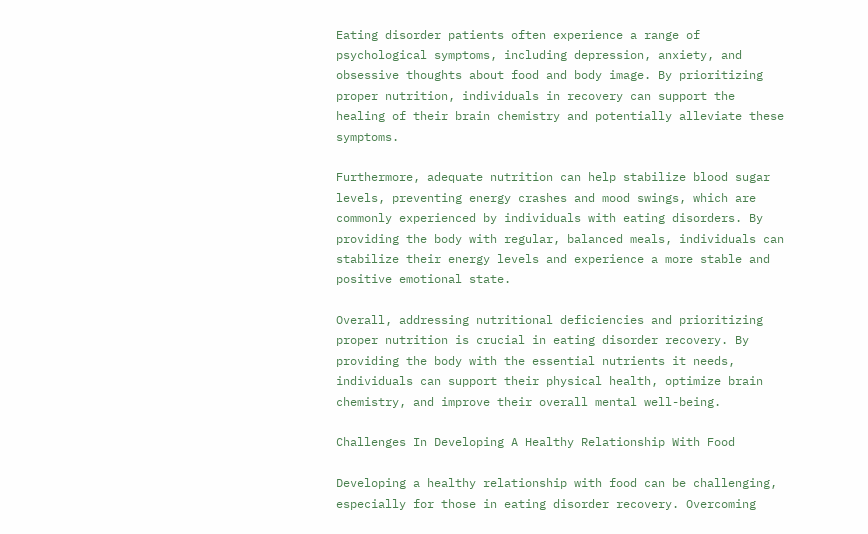Eating disorder patients often experience a range of psychological symptoms, including depression, anxiety, and obsessive thoughts about food and body image. By prioritizing proper nutrition, individuals in recovery can support the healing of their brain chemistry and potentially alleviate these symptoms.

Furthermore, adequate nutrition can help stabilize blood sugar levels, preventing energy crashes and mood swings, which are commonly experienced by individuals with eating disorders. By providing the body with regular, balanced meals, individuals can stabilize their energy levels and experience a more stable and positive emotional state.

Overall, addressing nutritional deficiencies and prioritizing proper nutrition is crucial in eating disorder recovery. By providing the body with the essential nutrients it needs, individuals can support their physical health, optimize brain chemistry, and improve their overall mental well-being.

Challenges In Developing A Healthy Relationship With Food

Developing a healthy relationship with food can be challenging, especially for those in eating disorder recovery. Overcoming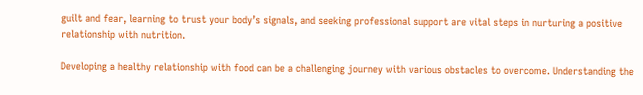guilt and fear, learning to trust your body’s signals, and seeking professional support are vital steps in nurturing a positive relationship with nutrition.

Developing a healthy relationship with food can be a challenging journey with various obstacles to overcome. Understanding the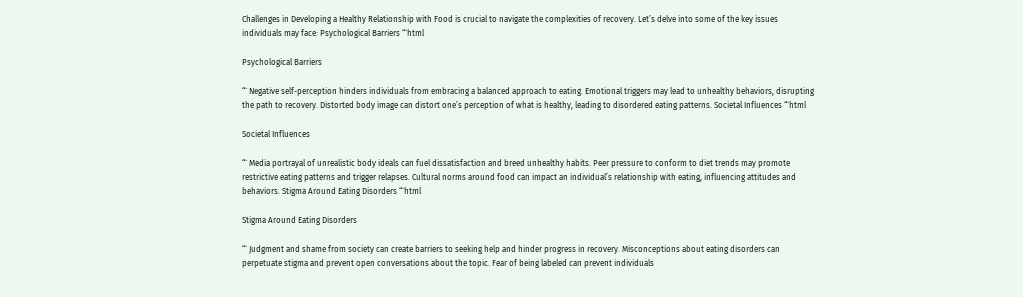Challenges in Developing a Healthy Relationship with Food is crucial to navigate the complexities of recovery. Let’s delve into some of the key issues individuals may face: Psychological Barriers “`html

Psychological Barriers

“` Negative self-perception hinders individuals from embracing a balanced approach to eating. Emotional triggers may lead to unhealthy behaviors, disrupting the path to recovery. Distorted body image can distort one’s perception of what is healthy, leading to disordered eating patterns. Societal Influences “`html

Societal Influences

“` Media portrayal of unrealistic body ideals can fuel dissatisfaction and breed unhealthy habits. Peer pressure to conform to diet trends may promote restrictive eating patterns and trigger relapses. Cultural norms around food can impact an individual’s relationship with eating, influencing attitudes and behaviors. Stigma Around Eating Disorders “`html

Stigma Around Eating Disorders

“` Judgment and shame from society can create barriers to seeking help and hinder progress in recovery. Misconceptions about eating disorders can perpetuate stigma and prevent open conversations about the topic. Fear of being labeled can prevent individuals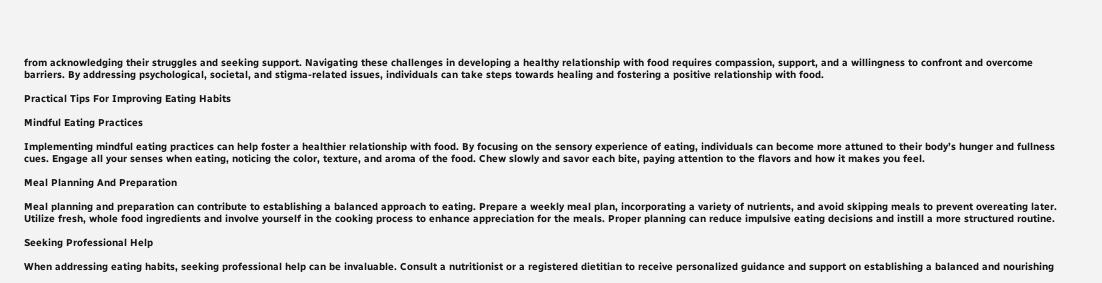from acknowledging their struggles and seeking support. Navigating these challenges in developing a healthy relationship with food requires compassion, support, and a willingness to confront and overcome barriers. By addressing psychological, societal, and stigma-related issues, individuals can take steps towards healing and fostering a positive relationship with food.

Practical Tips For Improving Eating Habits

Mindful Eating Practices

Implementing mindful eating practices can help foster a healthier relationship with food. By focusing on the sensory experience of eating, individuals can become more attuned to their body’s hunger and fullness cues. Engage all your senses when eating, noticing the color, texture, and aroma of the food. Chew slowly and savor each bite, paying attention to the flavors and how it makes you feel.

Meal Planning And Preparation

Meal planning and preparation can contribute to establishing a balanced approach to eating. Prepare a weekly meal plan, incorporating a variety of nutrients, and avoid skipping meals to prevent overeating later. Utilize fresh, whole food ingredients and involve yourself in the cooking process to enhance appreciation for the meals. Proper planning can reduce impulsive eating decisions and instill a more structured routine.

Seeking Professional Help

When addressing eating habits, seeking professional help can be invaluable. Consult a nutritionist or a registered dietitian to receive personalized guidance and support on establishing a balanced and nourishing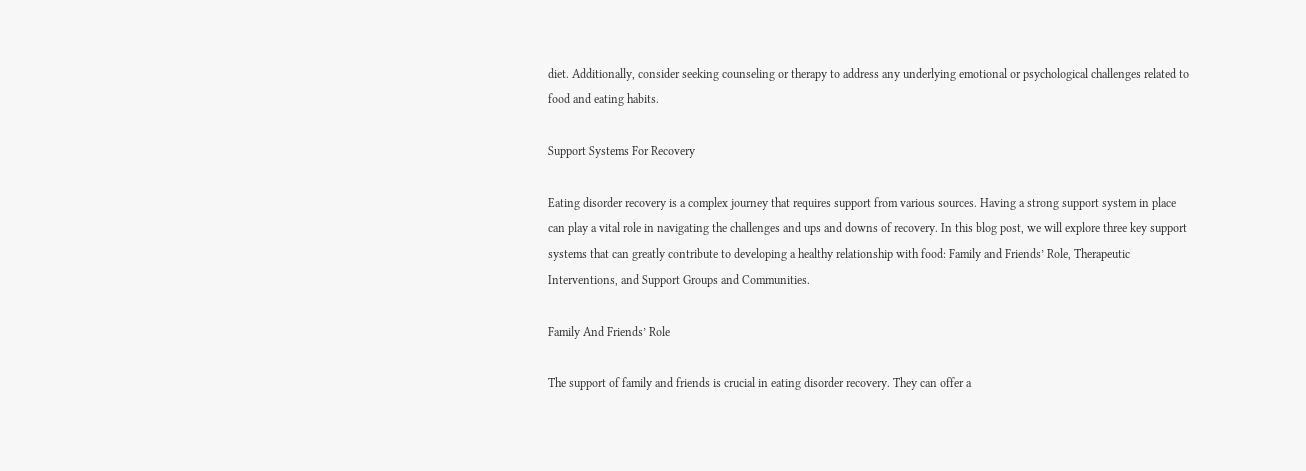diet. Additionally, consider seeking counseling or therapy to address any underlying emotional or psychological challenges related to food and eating habits.

Support Systems For Recovery

Eating disorder recovery is a complex journey that requires support from various sources. Having a strong support system in place can play a vital role in navigating the challenges and ups and downs of recovery. In this blog post, we will explore three key support systems that can greatly contribute to developing a healthy relationship with food: Family and Friends’ Role, Therapeutic Interventions, and Support Groups and Communities.

Family And Friends’ Role

The support of family and friends is crucial in eating disorder recovery. They can offer a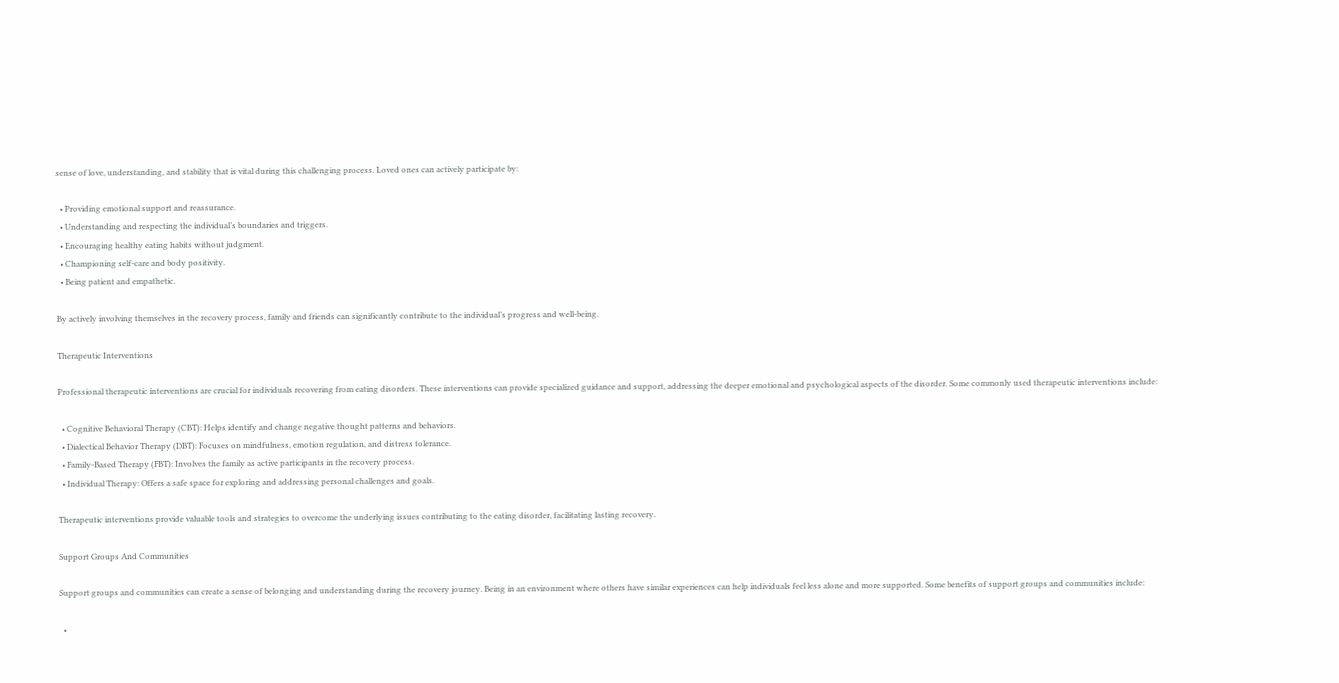sense of love, understanding, and stability that is vital during this challenging process. Loved ones can actively participate by:

  • Providing emotional support and reassurance.
  • Understanding and respecting the individual’s boundaries and triggers.
  • Encouraging healthy eating habits without judgment.
  • Championing self-care and body positivity.
  • Being patient and empathetic.

By actively involving themselves in the recovery process, family and friends can significantly contribute to the individual’s progress and well-being.

Therapeutic Interventions

Professional therapeutic interventions are crucial for individuals recovering from eating disorders. These interventions can provide specialized guidance and support, addressing the deeper emotional and psychological aspects of the disorder. Some commonly used therapeutic interventions include:

  • Cognitive Behavioral Therapy (CBT): Helps identify and change negative thought patterns and behaviors.
  • Dialectical Behavior Therapy (DBT): Focuses on mindfulness, emotion regulation, and distress tolerance.
  • Family-Based Therapy (FBT): Involves the family as active participants in the recovery process.
  • Individual Therapy: Offers a safe space for exploring and addressing personal challenges and goals.

Therapeutic interventions provide valuable tools and strategies to overcome the underlying issues contributing to the eating disorder, facilitating lasting recovery.

Support Groups And Communities

Support groups and communities can create a sense of belonging and understanding during the recovery journey. Being in an environment where others have similar experiences can help individuals feel less alone and more supported. Some benefits of support groups and communities include:

  •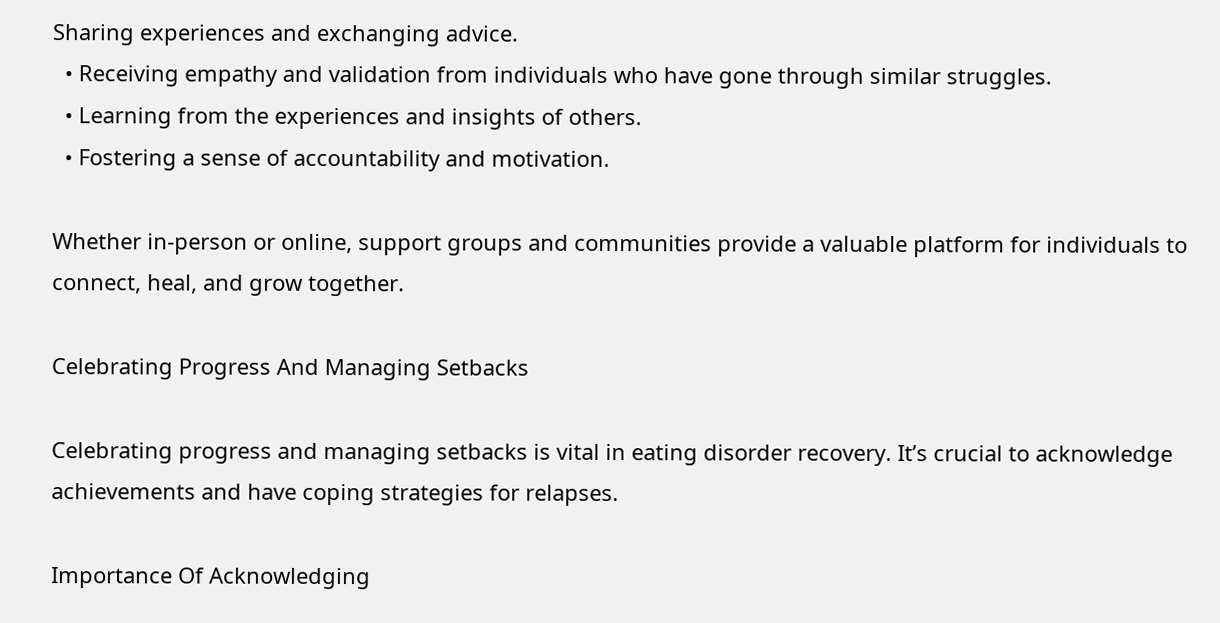Sharing experiences and exchanging advice.
  • Receiving empathy and validation from individuals who have gone through similar struggles.
  • Learning from the experiences and insights of others.
  • Fostering a sense of accountability and motivation.

Whether in-person or online, support groups and communities provide a valuable platform for individuals to connect, heal, and grow together.

Celebrating Progress And Managing Setbacks

Celebrating progress and managing setbacks is vital in eating disorder recovery. It’s crucial to acknowledge achievements and have coping strategies for relapses.

Importance Of Acknowledging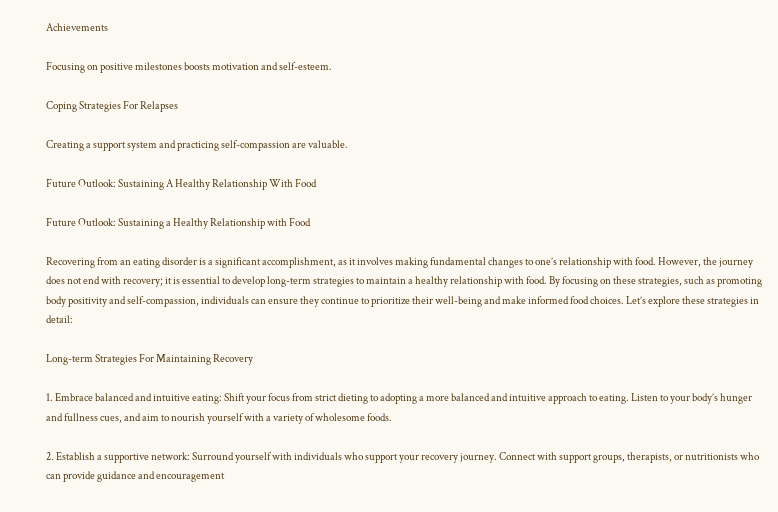Achievements

Focusing on positive milestones boosts motivation and self-esteem.

Coping Strategies For Relapses

Creating a support system and practicing self-compassion are valuable.

Future Outlook: Sustaining A Healthy Relationship With Food

Future Outlook: Sustaining a Healthy Relationship with Food

Recovering from an eating disorder is a significant accomplishment, as it involves making fundamental changes to one’s relationship with food. However, the journey does not end with recovery; it is essential to develop long-term strategies to maintain a healthy relationship with food. By focusing on these strategies, such as promoting body positivity and self-compassion, individuals can ensure they continue to prioritize their well-being and make informed food choices. Let’s explore these strategies in detail:

Long-term Strategies For Maintaining Recovery

1. Embrace balanced and intuitive eating: Shift your focus from strict dieting to adopting a more balanced and intuitive approach to eating. Listen to your body’s hunger and fullness cues, and aim to nourish yourself with a variety of wholesome foods.

2. Establish a supportive network: Surround yourself with individuals who support your recovery journey. Connect with support groups, therapists, or nutritionists who can provide guidance and encouragement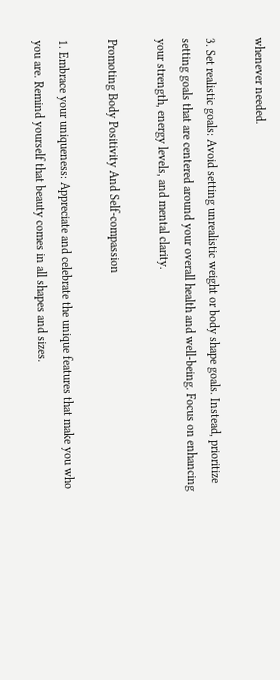whenever needed.

3. Set realistic goals: Avoid setting unrealistic weight or body shape goals. Instead, prioritize setting goals that are centered around your overall health and well-being. Focus on enhancing your strength, energy levels, and mental clarity.

Promoting Body Positivity And Self-compassion

1. Embrace your uniqueness: Appreciate and celebrate the unique features that make you who you are. Remind yourself that beauty comes in all shapes and sizes.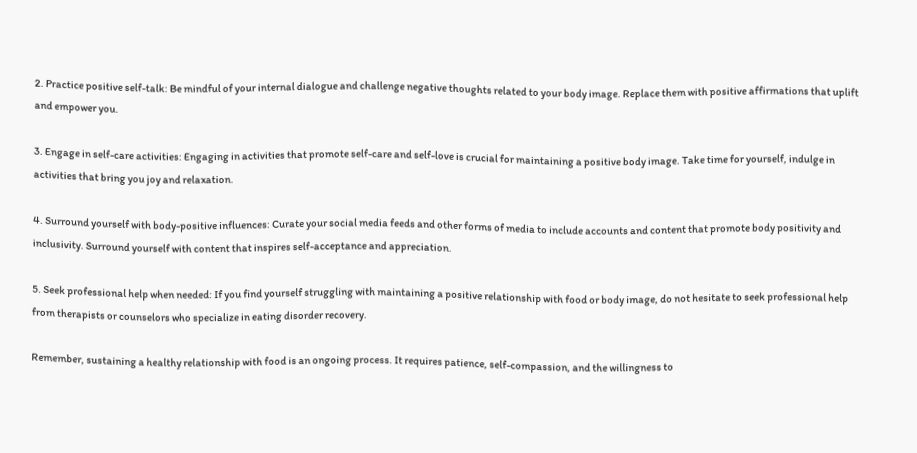2. Practice positive self-talk: Be mindful of your internal dialogue and challenge negative thoughts related to your body image. Replace them with positive affirmations that uplift and empower you.

3. Engage in self-care activities: Engaging in activities that promote self-care and self-love is crucial for maintaining a positive body image. Take time for yourself, indulge in activities that bring you joy and relaxation.

4. Surround yourself with body-positive influences: Curate your social media feeds and other forms of media to include accounts and content that promote body positivity and inclusivity. Surround yourself with content that inspires self-acceptance and appreciation.

5. Seek professional help when needed: If you find yourself struggling with maintaining a positive relationship with food or body image, do not hesitate to seek professional help from therapists or counselors who specialize in eating disorder recovery.

Remember, sustaining a healthy relationship with food is an ongoing process. It requires patience, self-compassion, and the willingness to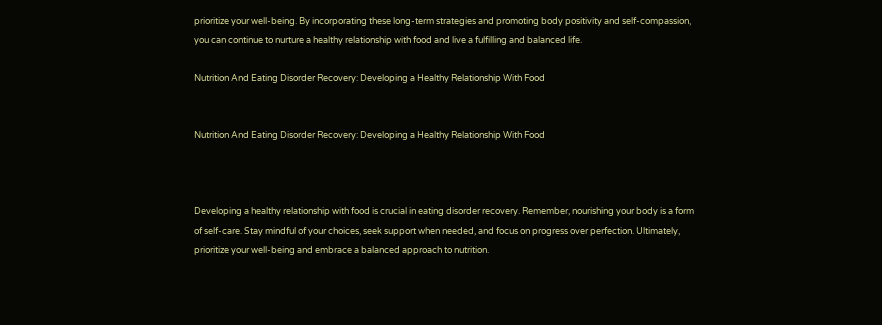prioritize your well-being. By incorporating these long-term strategies and promoting body positivity and self-compassion, you can continue to nurture a healthy relationship with food and live a fulfilling and balanced life.

Nutrition And Eating Disorder Recovery: Developing a Healthy Relationship With Food


Nutrition And Eating Disorder Recovery: Developing a Healthy Relationship With Food



Developing a healthy relationship with food is crucial in eating disorder recovery. Remember, nourishing your body is a form of self-care. Stay mindful of your choices, seek support when needed, and focus on progress over perfection. Ultimately, prioritize your well-being and embrace a balanced approach to nutrition.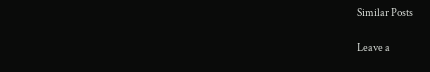Similar Posts

Leave a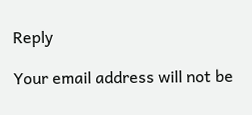Reply

Your email address will not be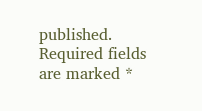published. Required fields are marked *